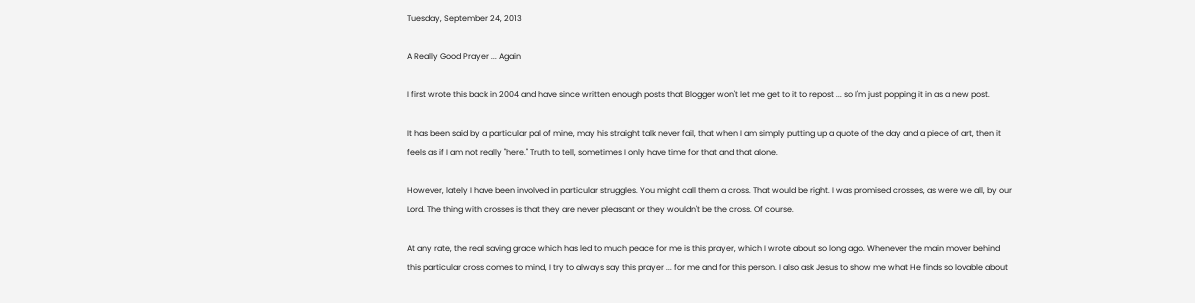Tuesday, September 24, 2013

A Really Good Prayer ... Again

I first wrote this back in 2004 and have since written enough posts that Blogger won't let me get to it to repost ... so I'm just popping it in as a new post.

It has been said by a particular pal of mine, may his straight talk never fail, that when I am simply putting up a quote of the day and a piece of art, then it feels as if I am not really "here." Truth to tell, sometimes I only have time for that and that alone.

However, lately I have been involved in particular struggles. You might call them a cross. That would be right. I was promised crosses, as were we all, by our Lord. The thing with crosses is that they are never pleasant or they wouldn't be the cross. Of course.

At any rate, the real saving grace which has led to much peace for me is this prayer, which I wrote about so long ago. Whenever the main mover behind this particular cross comes to mind, I try to always say this prayer ... for me and for this person. I also ask Jesus to show me what He finds so lovable about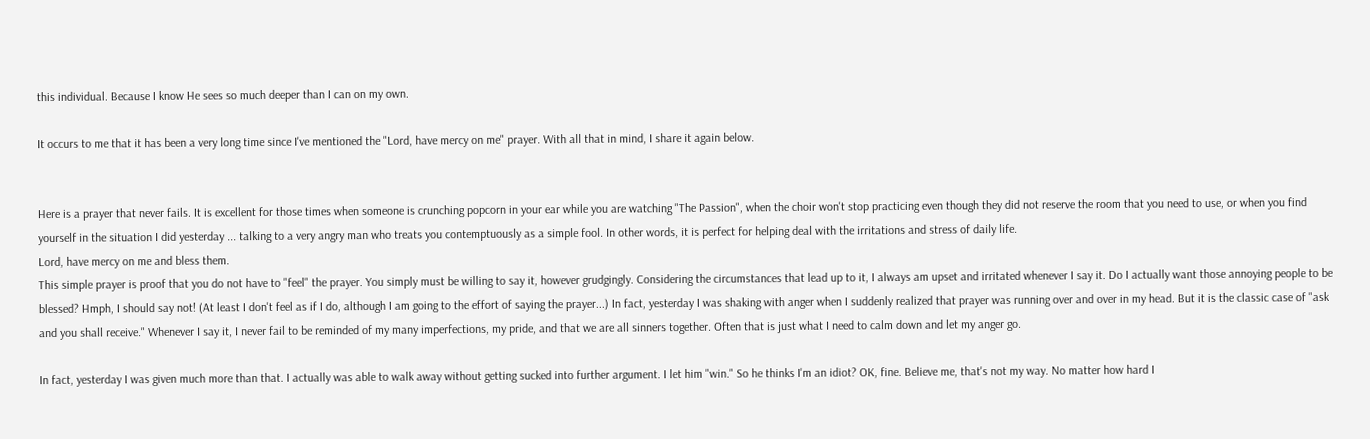this individual. Because I know He sees so much deeper than I can on my own.

It occurs to me that it has been a very long time since I've mentioned the "Lord, have mercy on me" prayer. With all that in mind, I share it again below.


Here is a prayer that never fails. It is excellent for those times when someone is crunching popcorn in your ear while you are watching "The Passion", when the choir won't stop practicing even though they did not reserve the room that you need to use, or when you find yourself in the situation I did yesterday ... talking to a very angry man who treats you contemptuously as a simple fool. In other words, it is perfect for helping deal with the irritations and stress of daily life.
Lord, have mercy on me and bless them.
This simple prayer is proof that you do not have to "feel" the prayer. You simply must be willing to say it, however grudgingly. Considering the circumstances that lead up to it, I always am upset and irritated whenever I say it. Do I actually want those annoying people to be blessed? Hmph, I should say not! (At least I don't feel as if I do, although I am going to the effort of saying the prayer...) In fact, yesterday I was shaking with anger when I suddenly realized that prayer was running over and over in my head. But it is the classic case of "ask and you shall receive." Whenever I say it, I never fail to be reminded of my many imperfections, my pride, and that we are all sinners together. Often that is just what I need to calm down and let my anger go.

In fact, yesterday I was given much more than that. I actually was able to walk away without getting sucked into further argument. I let him "win." So he thinks I'm an idiot? OK, fine. Believe me, that's not my way. No matter how hard I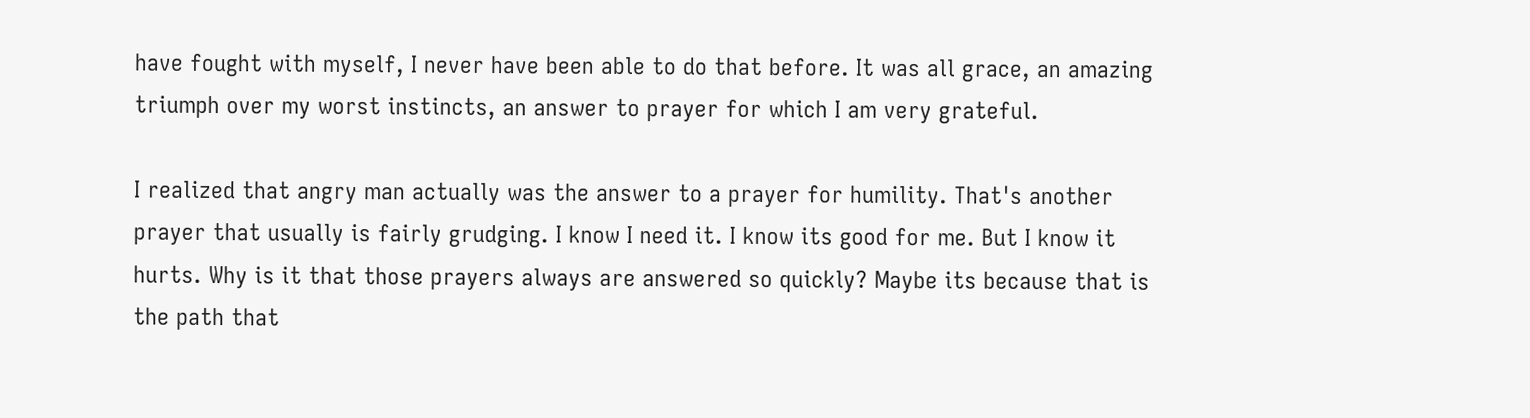have fought with myself, I never have been able to do that before. It was all grace, an amazing triumph over my worst instincts, an answer to prayer for which I am very grateful.

I realized that angry man actually was the answer to a prayer for humility. That's another prayer that usually is fairly grudging. I know I need it. I know its good for me. But I know it hurts. Why is it that those prayers always are answered so quickly? Maybe its because that is the path that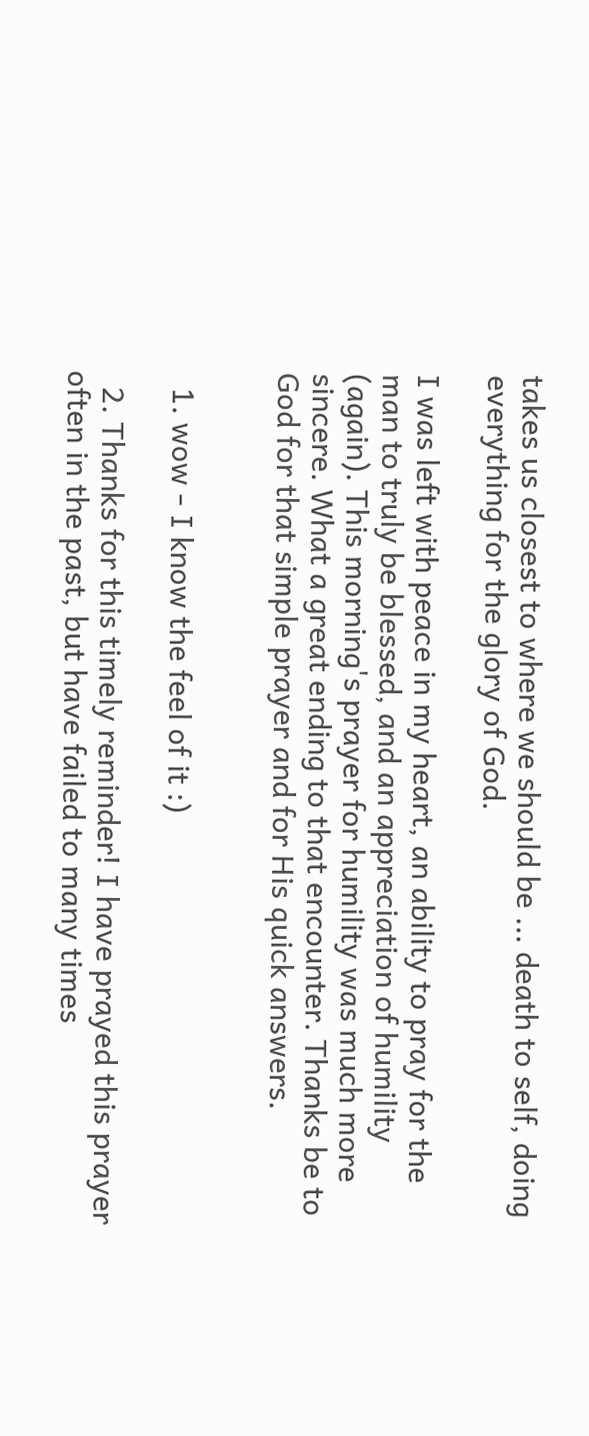takes us closest to where we should be ... death to self, doing everything for the glory of God.

I was left with peace in my heart, an ability to pray for the man to truly be blessed, and an appreciation of humility (again). This morning's prayer for humility was much more sincere. What a great ending to that encounter. Thanks be to God for that simple prayer and for His quick answers.


  1. wow - I know the feel of it :)

  2. Thanks for this timely reminder! I have prayed this prayer often in the past, but have failed to many times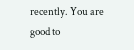recently. You are good to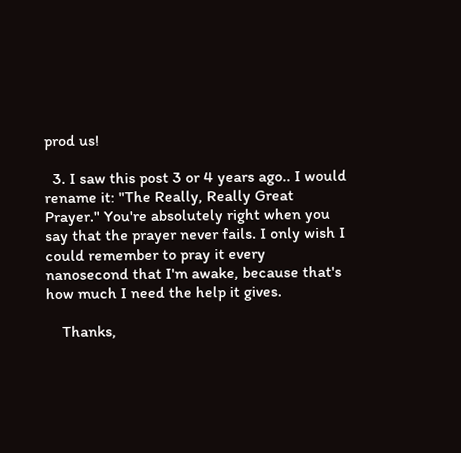prod us!

  3. I saw this post 3 or 4 years ago.. I would rename it: "The Really, Really Great Prayer." You're absolutely right when you say that the prayer never fails. I only wish I could remember to pray it every nanosecond that I'm awake, because that's how much I need the help it gives.

    Thanks,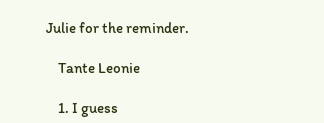Julie for the reminder.

    Tante Leonie

    1. I guess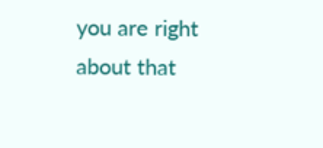you are right about that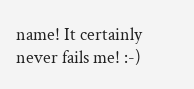name! It certainly never fails me! :-)